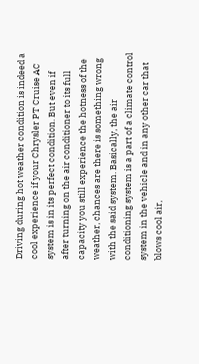Driving during hot weather condition is indeed a cool experience if your Chrysler PT Cruise AC system is in its perfect condition. But even if after turning on the air conditioner to its full capacity you still experience the hotness of the weather, chances are there is something wrong with the said system. Basically, the air conditioning system is a part of a climate control system in the vehicle and in any other car that blows cool air,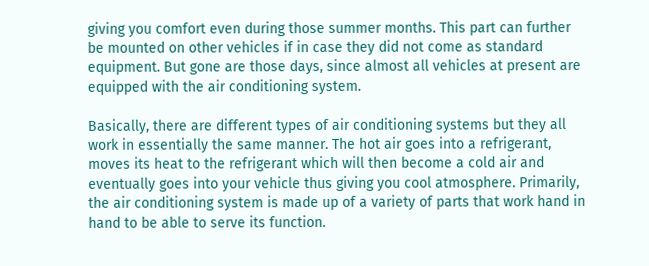giving you comfort even during those summer months. This part can further be mounted on other vehicles if in case they did not come as standard equipment. But gone are those days, since almost all vehicles at present are equipped with the air conditioning system.

Basically, there are different types of air conditioning systems but they all work in essentially the same manner. The hot air goes into a refrigerant, moves its heat to the refrigerant which will then become a cold air and eventually goes into your vehicle thus giving you cool atmosphere. Primarily, the air conditioning system is made up of a variety of parts that work hand in hand to be able to serve its function.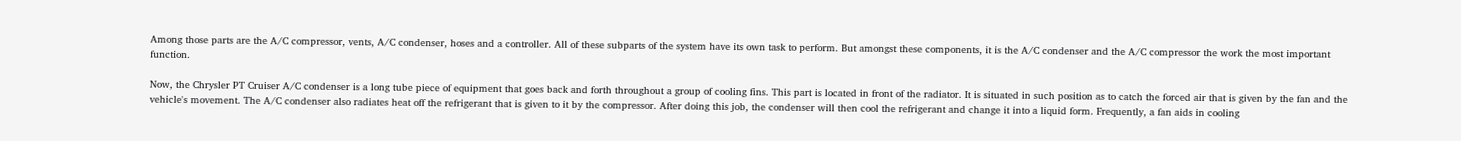Among those parts are the A/C compressor, vents, A/C condenser, hoses and a controller. All of these subparts of the system have its own task to perform. But amongst these components, it is the A/C condenser and the A/C compressor the work the most important function.

Now, the Chrysler PT Cruiser A/C condenser is a long tube piece of equipment that goes back and forth throughout a group of cooling fins. This part is located in front of the radiator. It is situated in such position as to catch the forced air that is given by the fan and the vehicle's movement. The A/C condenser also radiates heat off the refrigerant that is given to it by the compressor. After doing this job, the condenser will then cool the refrigerant and change it into a liquid form. Frequently, a fan aids in cooling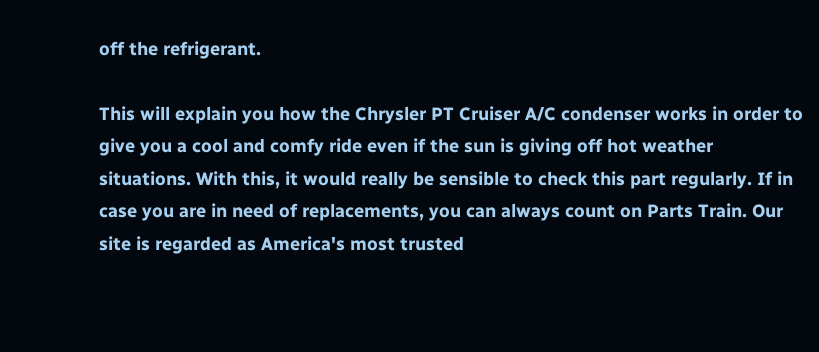off the refrigerant.

This will explain you how the Chrysler PT Cruiser A/C condenser works in order to give you a cool and comfy ride even if the sun is giving off hot weather situations. With this, it would really be sensible to check this part regularly. If in case you are in need of replacements, you can always count on Parts Train. Our site is regarded as America's most trusted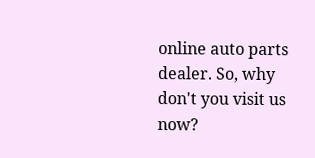online auto parts dealer. So, why don't you visit us now?